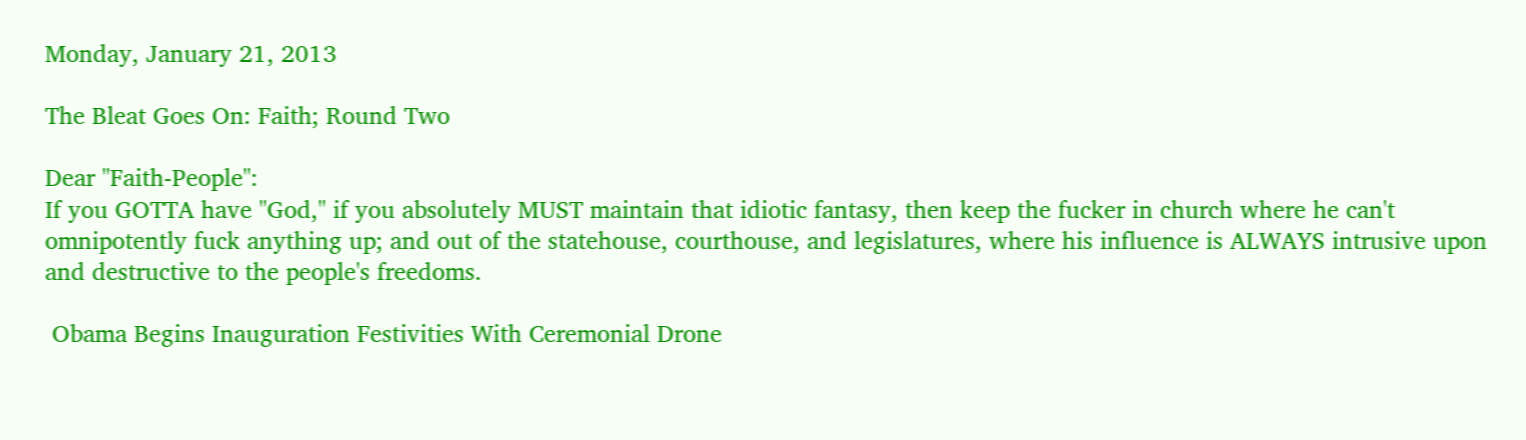Monday, January 21, 2013

The Bleat Goes On: Faith; Round Two

Dear "Faith-People":
If you GOTTA have "God," if you absolutely MUST maintain that idiotic fantasy, then keep the fucker in church where he can't omnipotently fuck anything up; and out of the statehouse, courthouse, and legislatures, where his influence is ALWAYS intrusive upon and destructive to the people's freedoms.

 Obama Begins Inauguration Festivities With Ceremonial Drone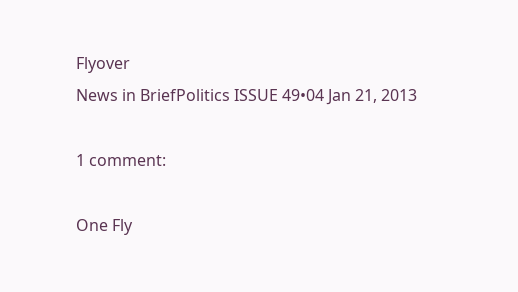Flyover
News in BriefPolitics ISSUE 49•04 Jan 21, 2013

1 comment:

One Fly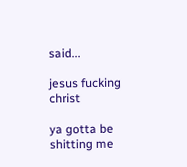said...

jesus fucking christ

ya gotta be shitting me